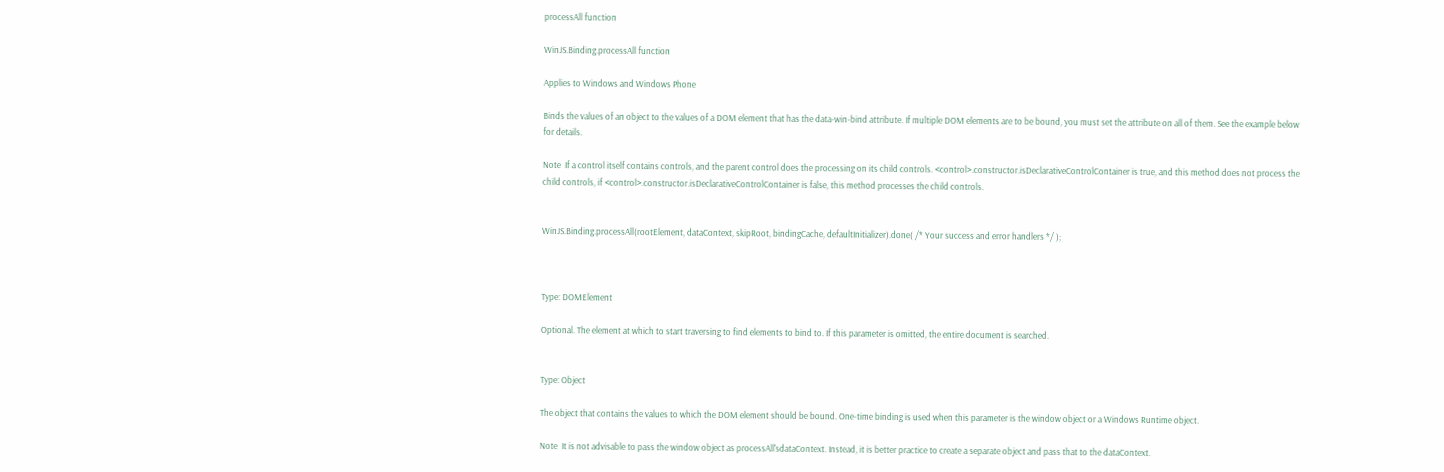processAll function

WinJS.Binding.processAll function

Applies to Windows and Windows Phone

Binds the values of an object to the values of a DOM element that has the data-win-bind attribute. If multiple DOM elements are to be bound, you must set the attribute on all of them. See the example below for details.

Note  If a control itself contains controls, and the parent control does the processing on its child controls. <control>.constructor.isDeclarativeControlContainer is true, and this method does not process the child controls, if <control>.constructor.isDeclarativeControlContainer is false, this method processes the child controls.


WinJS.Binding.processAll(rootElement, dataContext, skipRoot, bindingCache, defaultInitializer).done( /* Your success and error handlers */ );



Type: DOMElement

Optional. The element at which to start traversing to find elements to bind to. If this parameter is omitted, the entire document is searched.


Type: Object

The object that contains the values to which the DOM element should be bound. One-time binding is used when this parameter is the window object or a Windows Runtime object.

Note  It is not advisable to pass the window object as processAll'sdataContext. Instead, it is better practice to create a separate object and pass that to the dataContext.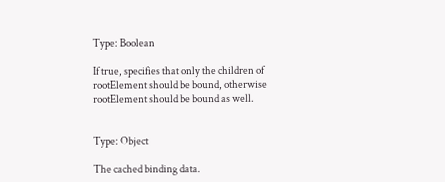Type: Boolean

If true, specifies that only the children of rootElement should be bound, otherwise rootElement should be bound as well.


Type: Object

The cached binding data.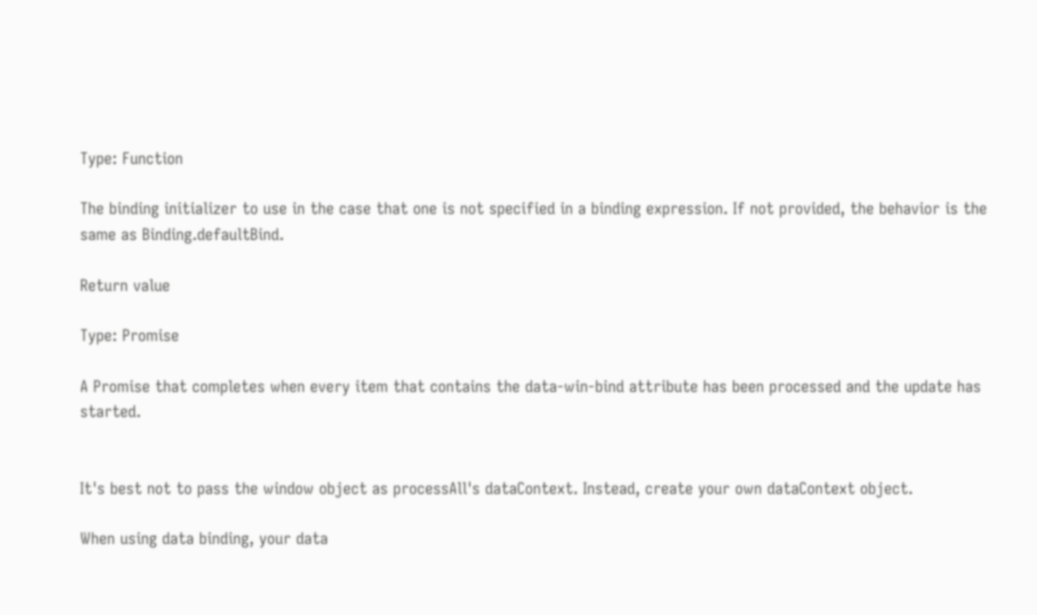Type: Function

The binding initializer to use in the case that one is not specified in a binding expression. If not provided, the behavior is the same as Binding.defaultBind.

Return value

Type: Promise

A Promise that completes when every item that contains the data-win-bind attribute has been processed and the update has started.


It's best not to pass the window object as processAll's dataContext. Instead, create your own dataContext object.

When using data binding, your data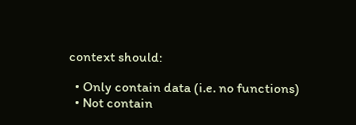context should:

  • Only contain data (i.e. no functions)
  • Not contain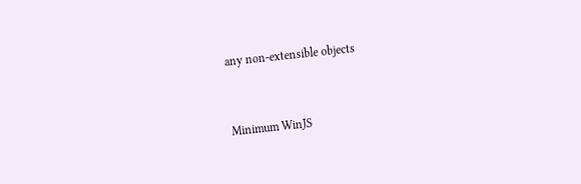any non-extensible objects


Minimum WinJS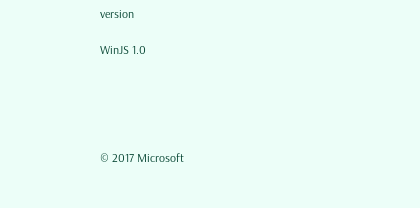version

WinJS 1.0





© 2017 Microsoft